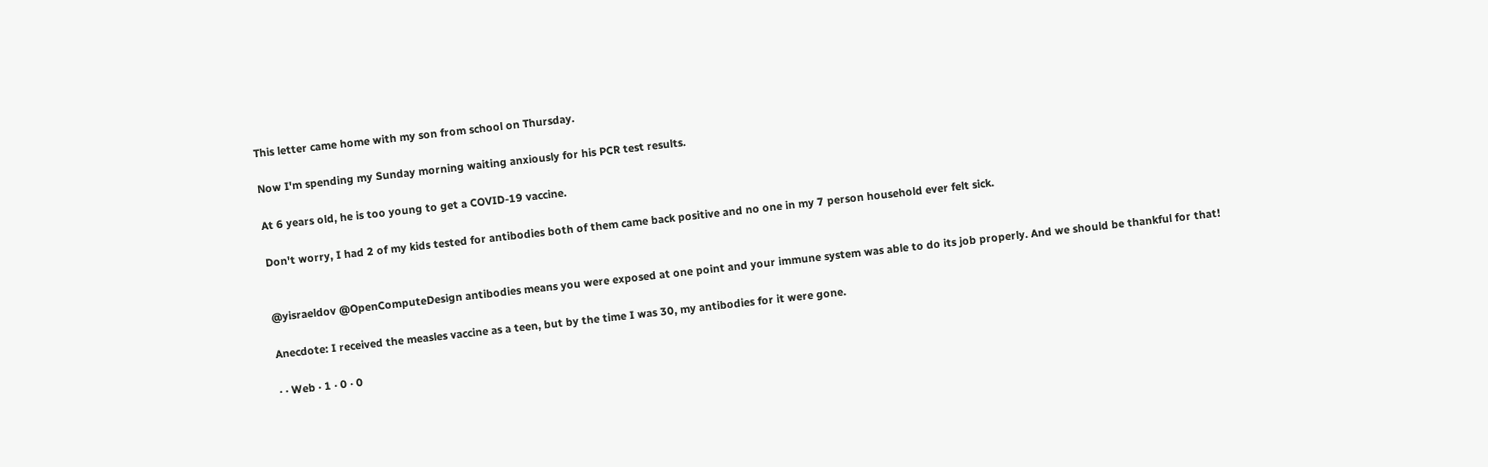This letter came home with my son from school on Thursday.

Now I'm spending my Sunday morning waiting anxiously for his PCR test results.

At 6 years old, he is too young to get a COVID-19 vaccine.

Don't worry, I had 2 of my kids tested for antibodies both of them came back positive and no one in my 7 person household ever felt sick.


@yisraeldov @OpenComputeDesign antibodies means you were exposed at one point and your immune system was able to do its job properly. And we should be thankful for that!

Anecdote: I received the measles vaccine as a teen, but by the time I was 30, my antibodies for it were gone.

· · Web · 1 · 0 · 0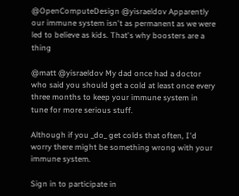@OpenComputeDesign @yisraeldov Apparently our immune system isn't as permanent as we were led to believe as kids. That's why boosters are a thing

@matt @yisraeldov My dad once had a doctor who said you should get a cold at least once every three months to keep your immune system in tune for more serious stuff.

Although if you _do_ get colds that often, I'd worry there might be something wrong with your immune system.

Sign in to participate in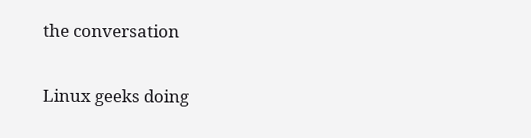the conversation

Linux geeks doing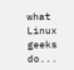what Linux geeks do...